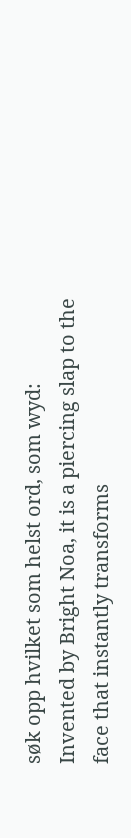søk opp hvilket som helst ord, som wyd:
Invented by Bright Noa, it is a piercing slap to the face that instantly transforms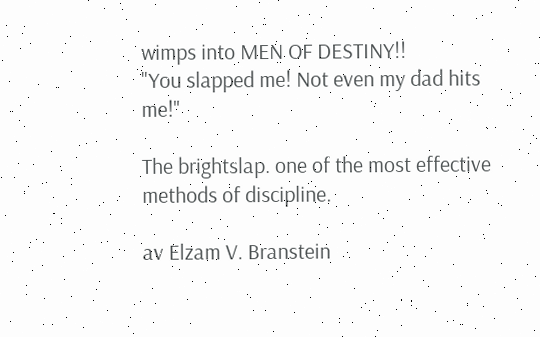wimps into MEN OF DESTINY!!
"You slapped me! Not even my dad hits me!"

The brightslap. one of the most effective methods of discipline.

av Elzam V. Branstein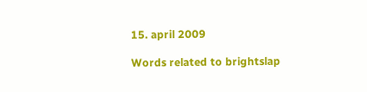15. april 2009

Words related to brightslap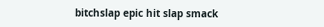bitchslap epic hit slap smack